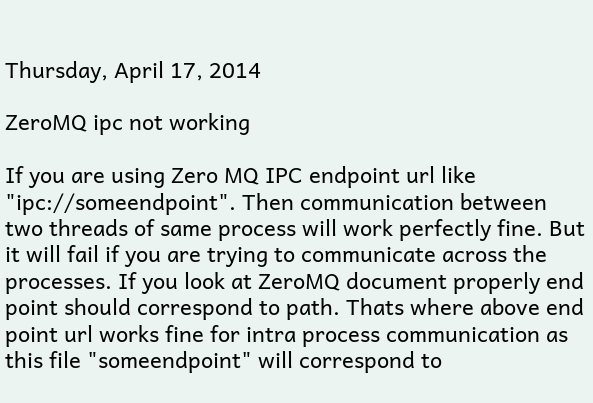Thursday, April 17, 2014

ZeroMQ ipc not working

If you are using Zero MQ IPC endpoint url like "ipc://someendpoint". Then communication between two threads of same process will work perfectly fine. But it will fail if you are trying to communicate across the processes. If you look at ZeroMQ document properly end point should correspond to path. Thats where above end point url works fine for intra process communication as this file "someendpoint" will correspond to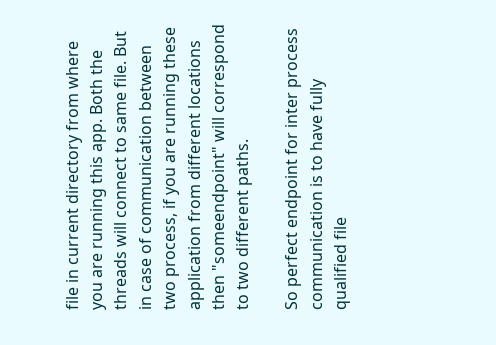file in current directory from where you are running this app. Both the threads will connect to same file. But in case of communication between two process, if you are running these application from different locations then "someendpoint" will correspond to two different paths.

So perfect endpoint for inter process communication is to have fully qualified file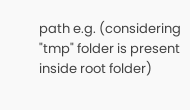path e.g. (considering "tmp" folder is present inside root folder)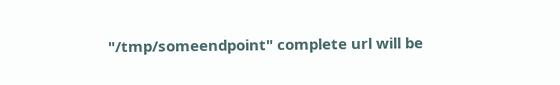"/tmp/someendpoint" complete url will be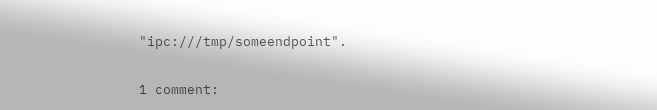"ipc:///tmp/someendpoint".

1 comment: